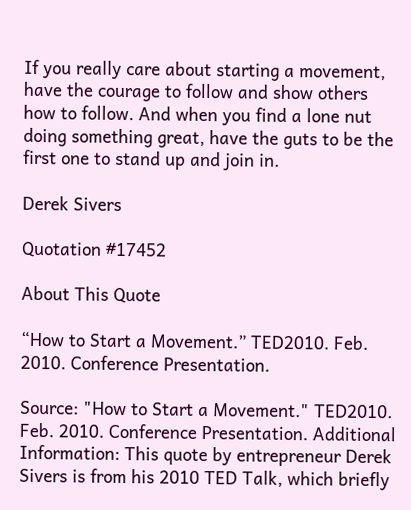If you really care about starting a movement, have the courage to follow and show others how to follow. And when you find a lone nut doing something great, have the guts to be the first one to stand up and join in.

Derek Sivers

Quotation #17452

About This Quote

“How to Start a Movement.” TED2010. Feb. 2010. Conference Presentation.

Source: "How to Start a Movement." TED2010. Feb. 2010. Conference Presentation. Additional Information: This quote by entrepreneur Derek Sivers is from his 2010 TED Talk, which briefly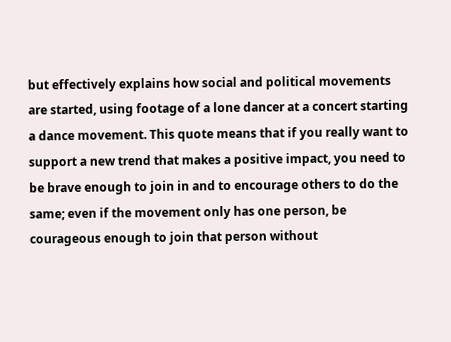but effectively explains how social and political movements are started, using footage of a lone dancer at a concert starting a dance movement. This quote means that if you really want to support a new trend that makes a positive impact, you need to be brave enough to join in and to encourage others to do the same; even if the movement only has one person, be courageous enough to join that person without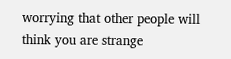worrying that other people will think you are strange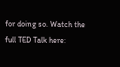for doing so. Watch the full TED Talk here: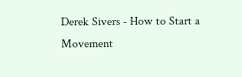Derek Sivers - How to Start a Movement